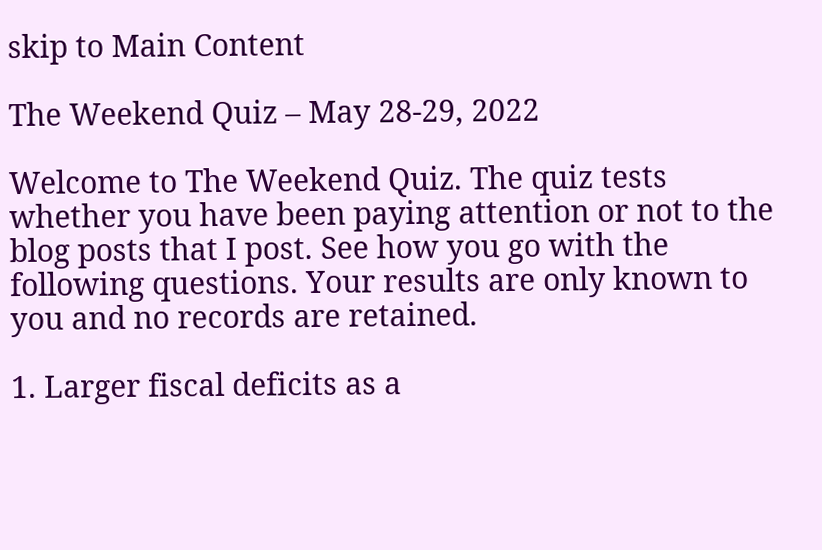skip to Main Content

The Weekend Quiz – May 28-29, 2022

Welcome to The Weekend Quiz. The quiz tests whether you have been paying attention or not to the blog posts that I post. See how you go with the following questions. Your results are only known to you and no records are retained.

1. Larger fiscal deficits as a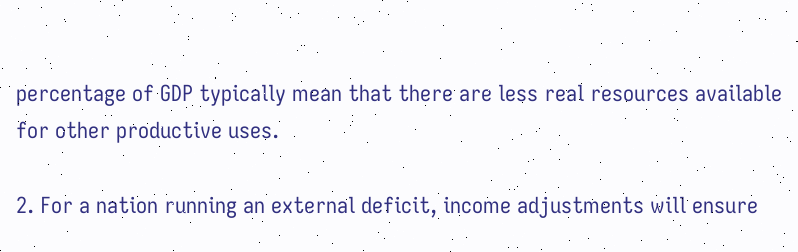percentage of GDP typically mean that there are less real resources available for other productive uses.

2. For a nation running an external deficit, income adjustments will ensure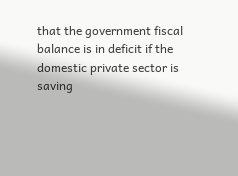that the government fiscal balance is in deficit if the domestic private sector is saving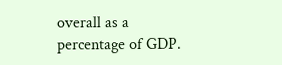overall as a percentage of GDP.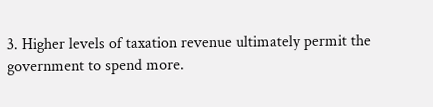3. Higher levels of taxation revenue ultimately permit the government to spend more.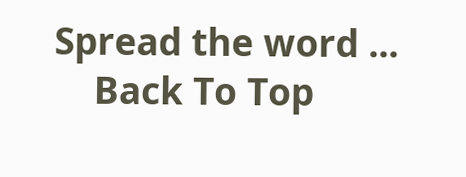Spread the word ...
    Back To Top